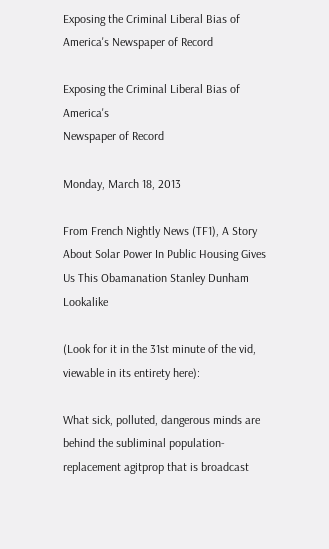Exposing the Criminal Liberal Bias of America's Newspaper of Record

Exposing the Criminal Liberal Bias of America's
Newspaper of Record

Monday, March 18, 2013

From French Nightly News (TF1), A Story About Solar Power In Public Housing Gives Us This Obamanation Stanley Dunham Lookalike

(Look for it in the 31st minute of the vid, viewable in its entirety here):

What sick, polluted, dangerous minds are behind the subliminal population-replacement agitprop that is broadcast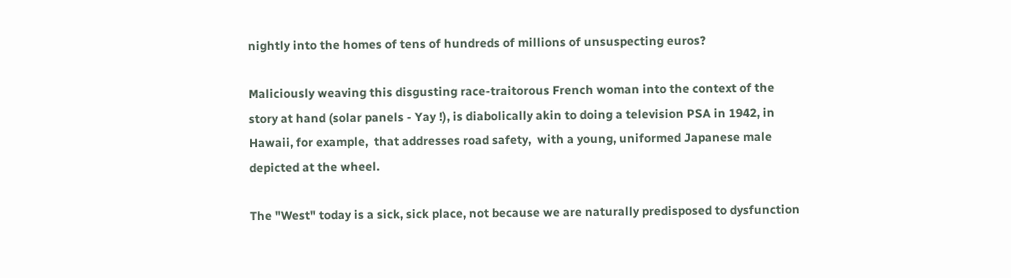nightly into the homes of tens of hundreds of millions of unsuspecting euros?

Maliciously weaving this disgusting race-traitorous French woman into the context of the story at hand (solar panels - Yay !), is diabolically akin to doing a television PSA in 1942, in Hawaii, for example,  that addresses road safety,  with a young, uniformed Japanese male depicted at the wheel.

The "West" today is a sick, sick place, not because we are naturally predisposed to dysfunction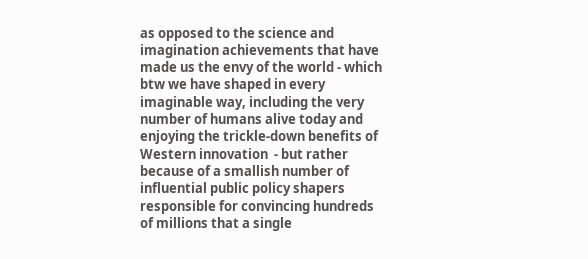as opposed to the science and imagination achievements that have made us the envy of the world - which btw we have shaped in every imaginable way, including the very number of humans alive today and enjoying the trickle-down benefits of Western innovation  - but rather because of a smallish number of influential public policy shapers responsible for convincing hundreds of millions that a single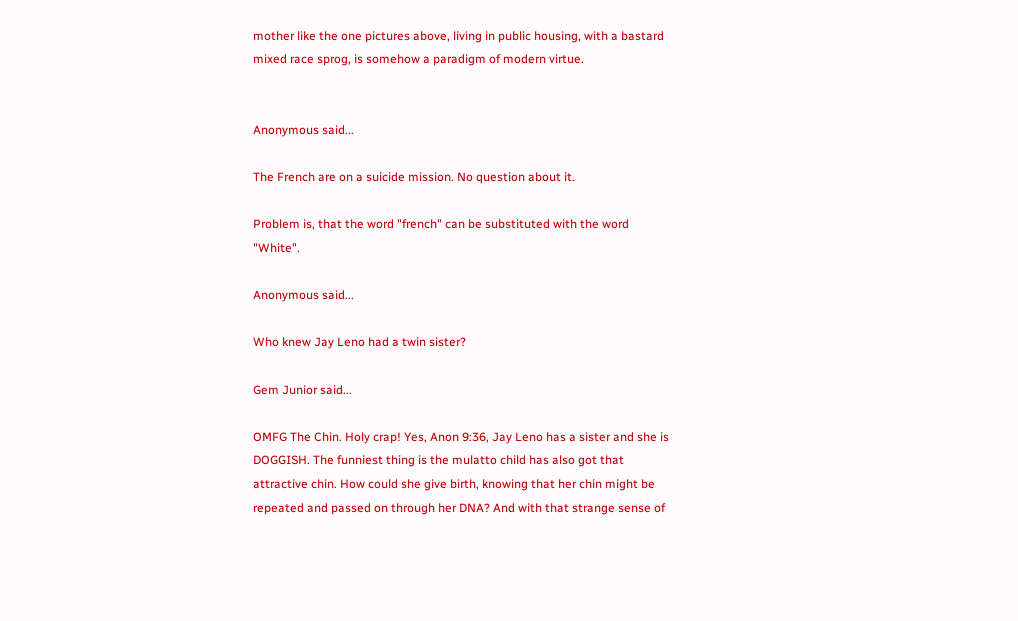mother like the one pictures above, living in public housing, with a bastard mixed race sprog, is somehow a paradigm of modern virtue.


Anonymous said...

The French are on a suicide mission. No question about it.

Problem is, that the word "french" can be substituted with the word "White".

Anonymous said...

Who knew Jay Leno had a twin sister?

Gem Junior said...

OMFG The Chin. Holy crap! Yes, Anon 9:36, Jay Leno has a sister and she is DOGGISH. The funniest thing is the mulatto child has also got that attractive chin. How could she give birth, knowing that her chin might be repeated and passed on through her DNA? And with that strange sense of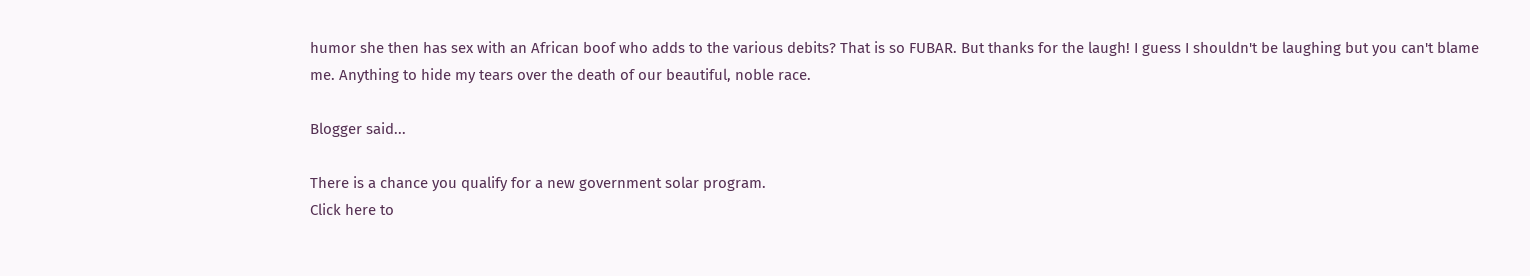humor she then has sex with an African boof who adds to the various debits? That is so FUBAR. But thanks for the laugh! I guess I shouldn't be laughing but you can't blame me. Anything to hide my tears over the death of our beautiful, noble race.

Blogger said...

There is a chance you qualify for a new government solar program.
Click here to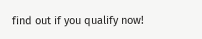find out if you qualify now!